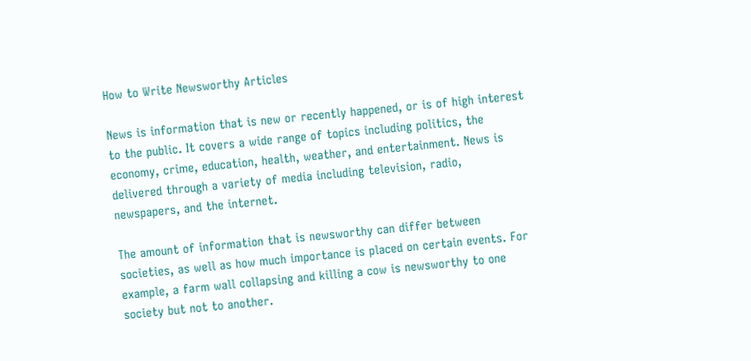How to Write Newsworthy Articles

News is information that is new or recently happened, or is of high interest to the public. It covers a wide range of topics including politics, the economy, crime, education, health, weather, and entertainment. News is delivered through a variety of media including television, radio, newspapers, and the internet.

The amount of information that is newsworthy can differ between societies, as well as how much importance is placed on certain events. For example, a farm wall collapsing and killing a cow is newsworthy to one society but not to another.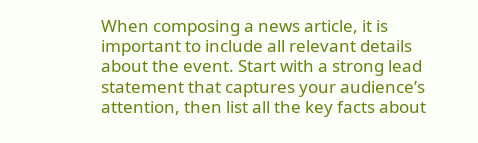When composing a news article, it is important to include all relevant details about the event. Start with a strong lead statement that captures your audience’s attention, then list all the key facts about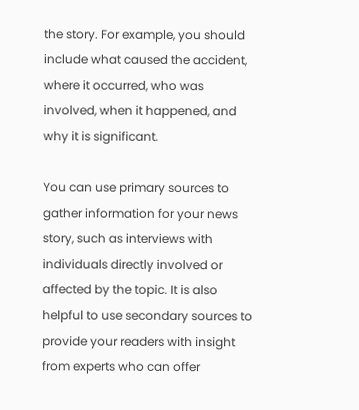the story. For example, you should include what caused the accident, where it occurred, who was involved, when it happened, and why it is significant.

You can use primary sources to gather information for your news story, such as interviews with individuals directly involved or affected by the topic. It is also helpful to use secondary sources to provide your readers with insight from experts who can offer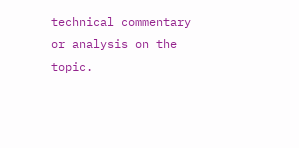technical commentary or analysis on the topic.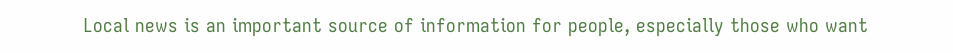Local news is an important source of information for people, especially those who want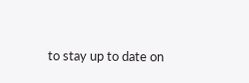to stay up to date on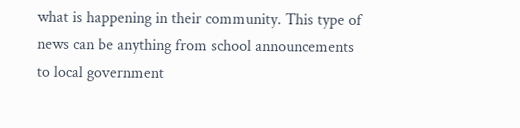what is happening in their community. This type of news can be anything from school announcements to local government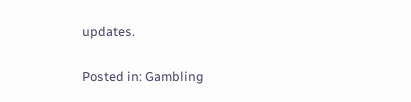updates.

Posted in: Gambling